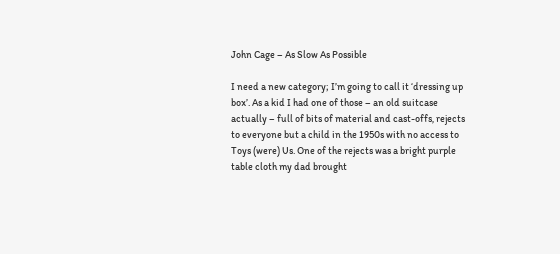John Cage – As Slow As Possible

I need a new category; I’m going to call it ‘dressing up box’. As a kid I had one of those – an old suitcase actually – full of bits of material and cast-offs, rejects to everyone but a child in the 1950s with no access to Toys (were) Us. One of the rejects was a bright purple table cloth my dad brought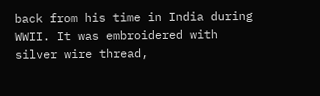back from his time in India during WWII. It was embroidered with silver wire thread,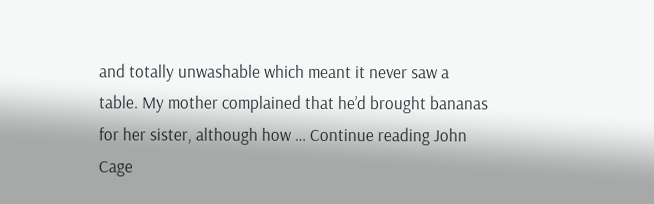and totally unwashable which meant it never saw a table. My mother complained that he’d brought bananas for her sister, although how … Continue reading John Cage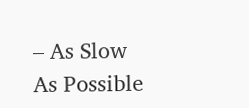– As Slow As Possible